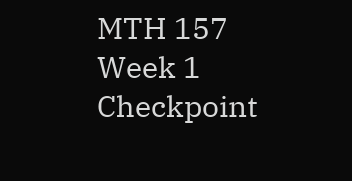MTH 157 Week 1 Checkpoint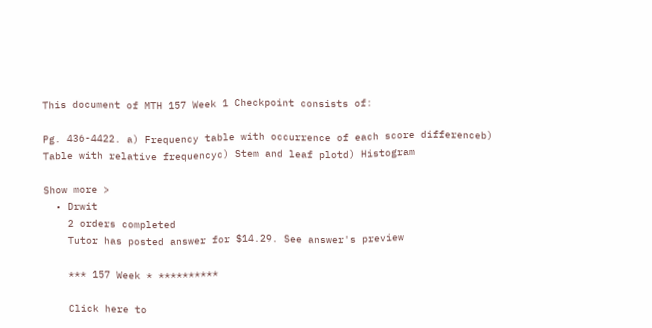This document of MTH 157 Week 1 Checkpoint consists of:

Pg. 436-4422. a) Frequency table with occurrence of each score differenceb) Table with relative frequencyc) Stem and leaf plotd) Histogram

Show more >
  • Drwit
    2 orders completed
    Tutor has posted answer for $14.29. See answer's preview

    *** 157 Week * **********

    Click here to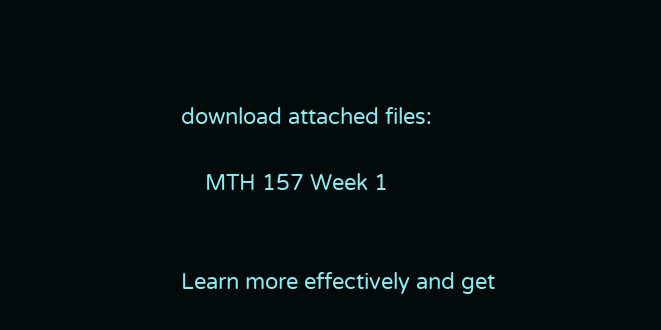download attached files:

    MTH 157 Week 1


Learn more effectively and get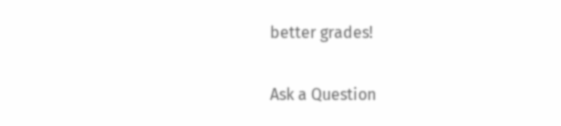better grades!

Ask a Question